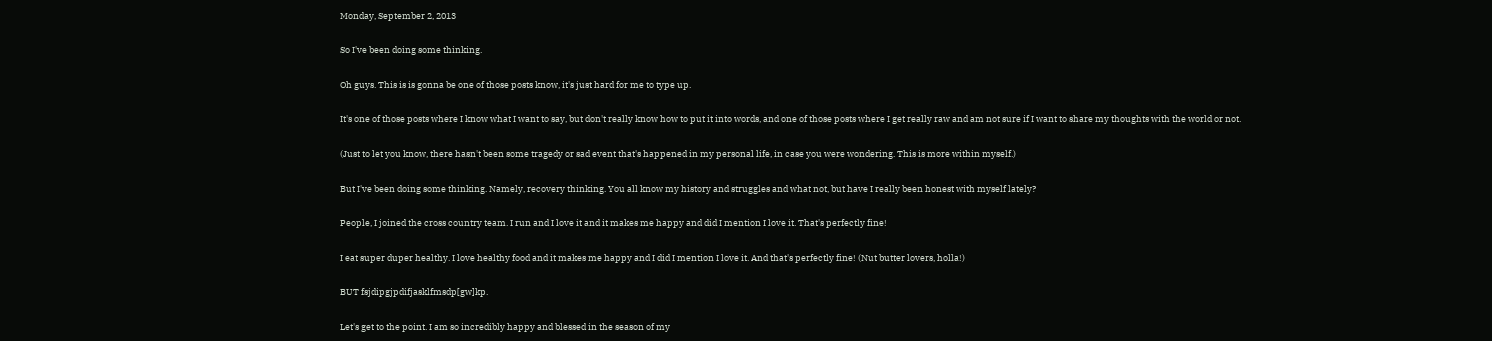Monday, September 2, 2013

So I've been doing some thinking.

Oh guys. This is is gonna be one of those posts know, it's just hard for me to type up.

It's one of those posts where I know what I want to say, but don't really know how to put it into words, and one of those posts where I get really raw and am not sure if I want to share my thoughts with the world or not.

(Just to let you know, there hasn't been some tragedy or sad event that's happened in my personal life, in case you were wondering. This is more within myself.)

But I've been doing some thinking. Namely, recovery thinking. You all know my history and struggles and what not, but have I really been honest with myself lately?

People, I joined the cross country team. I run and I love it and it makes me happy and did I mention I love it. That's perfectly fine!

I eat super duper healthy. I love healthy food and it makes me happy and I did I mention I love it. And that's perfectly fine! (Nut butter lovers, holla!)

BUT fsjdipgjpdifjasklfmsdp[gw]kp.

Let's get to the point. I am so incredibly happy and blessed in the season of my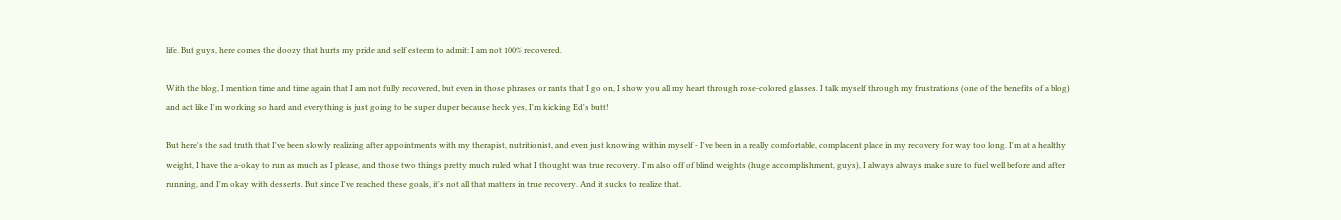life. But guys, here comes the doozy that hurts my pride and self esteem to admit: I am not 100% recovered.

With the blog, I mention time and time again that I am not fully recovered, but even in those phrases or rants that I go on, I show you all my heart through rose-colored glasses. I talk myself through my frustrations (one of the benefits of a blog) and act like I'm working so hard and everything is just going to be super duper because heck yes, I'm kicking Ed's butt!

But here's the sad truth that I've been slowly realizing after appointments with my therapist, nutritionist, and even just knowing within myself - I've been in a really comfortable, complacent place in my recovery for way too long. I'm at a healthy weight, I have the a-okay to run as much as I please, and those two things pretty much ruled what I thought was true recovery. I'm also off of blind weights (huge accomplishment, guys), I always always make sure to fuel well before and after running, and I'm okay with desserts. But since I've reached these goals, it's not all that matters in true recovery. And it sucks to realize that.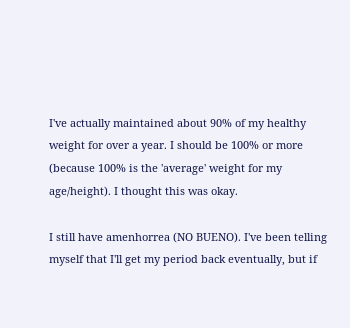I've actually maintained about 90% of my healthy weight for over a year. I should be 100% or more (because 100% is the 'average' weight for my age/height). I thought this was okay.

I still have amenhorrea (NO BUENO). I've been telling myself that I'll get my period back eventually, but if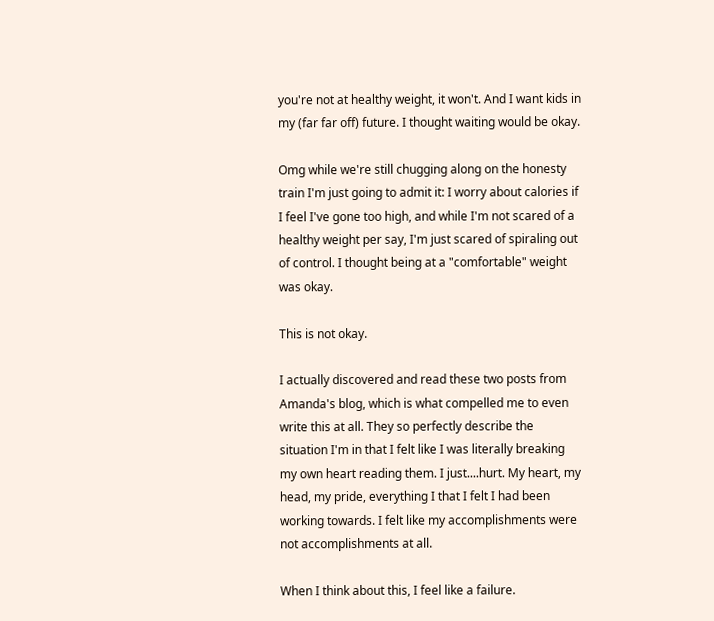you're not at healthy weight, it won't. And I want kids in my (far far off) future. I thought waiting would be okay.

Omg while we're still chugging along on the honesty train I'm just going to admit it: I worry about calories if I feel I've gone too high, and while I'm not scared of a healthy weight per say, I'm just scared of spiraling out of control. I thought being at a "comfortable" weight was okay.

This is not okay.

I actually discovered and read these two posts from Amanda's blog, which is what compelled me to even write this at all. They so perfectly describe the situation I'm in that I felt like I was literally breaking my own heart reading them. I just....hurt. My heart, my head, my pride, everything I that I felt I had been working towards. I felt like my accomplishments were not accomplishments at all.

When I think about this, I feel like a failure.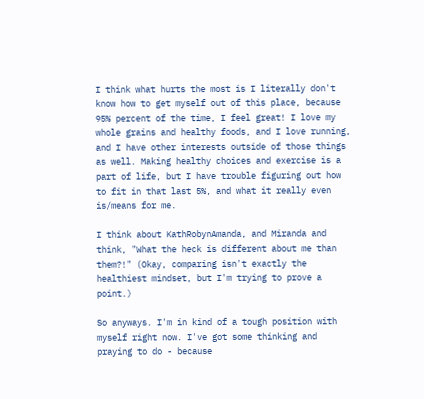I think what hurts the most is I literally don't know how to get myself out of this place, because  95% percent of the time, I feel great! I love my whole grains and healthy foods, and I love running, and I have other interests outside of those things as well. Making healthy choices and exercise is a part of life, but I have trouble figuring out how to fit in that last 5%, and what it really even is/means for me.

I think about KathRobynAmanda, and Miranda and think, "What the heck is different about me than them?!" (Okay, comparing isn't exactly the healthiest mindset, but I'm trying to prove a point.)

So anyways. I'm in kind of a tough position with myself right now. I've got some thinking and praying to do - because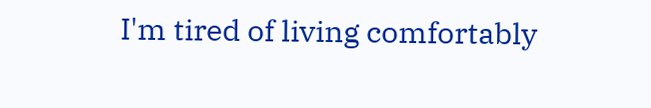I'm tired of living comfortably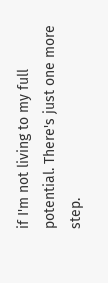if I'm not living to my full potential. There's just one more step.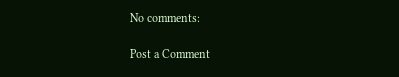No comments:

Post a Comment